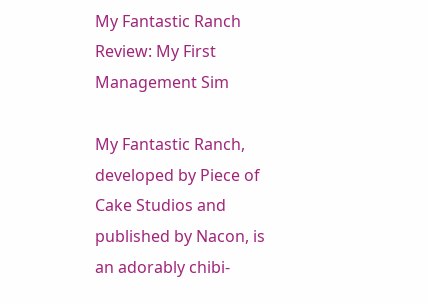My Fantastic Ranch Review: My First Management Sim

My Fantastic Ranch, developed by Piece of Cake Studios and published by Nacon, is an adorably chibi-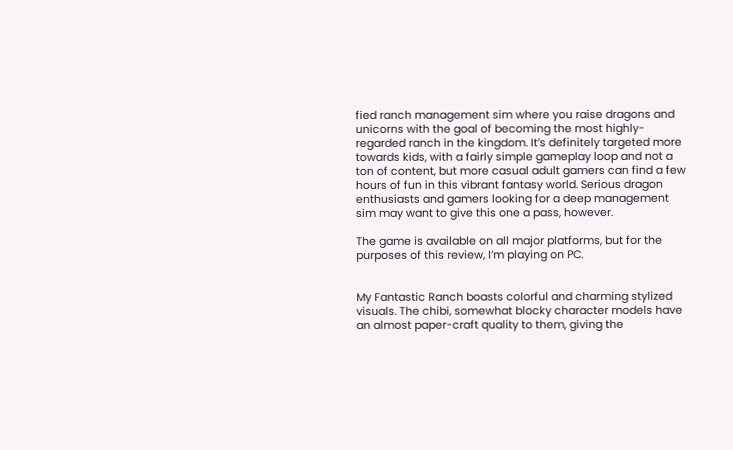fied ranch management sim where you raise dragons and unicorns with the goal of becoming the most highly-regarded ranch in the kingdom. It’s definitely targeted more towards kids, with a fairly simple gameplay loop and not a ton of content, but more casual adult gamers can find a few hours of fun in this vibrant fantasy world. Serious dragon enthusiasts and gamers looking for a deep management sim may want to give this one a pass, however.

The game is available on all major platforms, but for the purposes of this review, I’m playing on PC.


My Fantastic Ranch boasts colorful and charming stylized visuals. The chibi, somewhat blocky character models have an almost paper-craft quality to them, giving the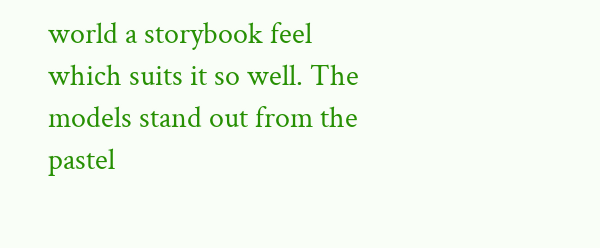world a storybook feel which suits it so well. The models stand out from the pastel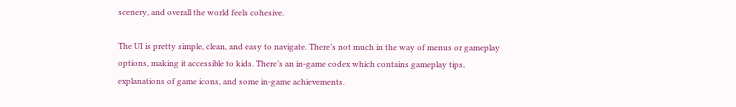scenery, and overall the world feels cohesive.

The UI is pretty simple, clean, and easy to navigate. There’s not much in the way of menus or gameplay options, making it accessible to kids. There’s an in-game codex which contains gameplay tips, explanations of game icons, and some in-game achievements.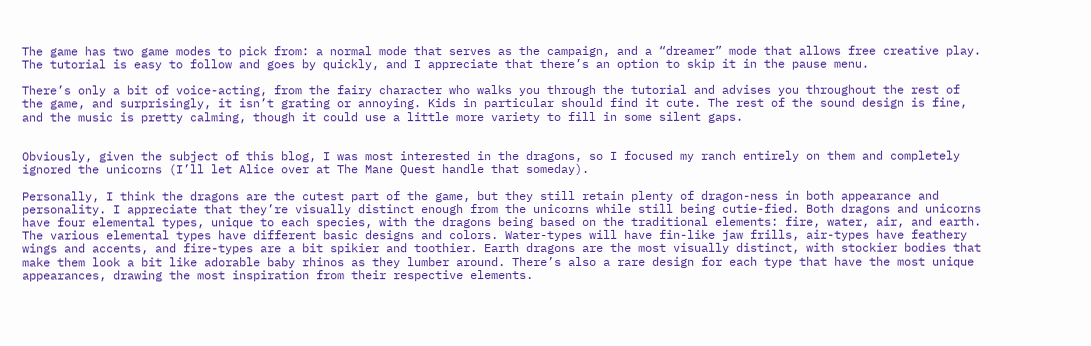The game has two game modes to pick from: a normal mode that serves as the campaign, and a “dreamer” mode that allows free creative play. The tutorial is easy to follow and goes by quickly, and I appreciate that there’s an option to skip it in the pause menu.

There’s only a bit of voice-acting, from the fairy character who walks you through the tutorial and advises you throughout the rest of the game, and surprisingly, it isn’t grating or annoying. Kids in particular should find it cute. The rest of the sound design is fine, and the music is pretty calming, though it could use a little more variety to fill in some silent gaps.


Obviously, given the subject of this blog, I was most interested in the dragons, so I focused my ranch entirely on them and completely ignored the unicorns (I’ll let Alice over at The Mane Quest handle that someday).

Personally, I think the dragons are the cutest part of the game, but they still retain plenty of dragon-ness in both appearance and personality. I appreciate that they’re visually distinct enough from the unicorns while still being cutie-fied. Both dragons and unicorns have four elemental types, unique to each species, with the dragons being based on the traditional elements: fire, water, air, and earth. The various elemental types have different basic designs and colors. Water-types will have fin-like jaw frills, air-types have feathery wings and accents, and fire-types are a bit spikier and toothier. Earth dragons are the most visually distinct, with stockier bodies that make them look a bit like adorable baby rhinos as they lumber around. There’s also a rare design for each type that have the most unique appearances, drawing the most inspiration from their respective elements.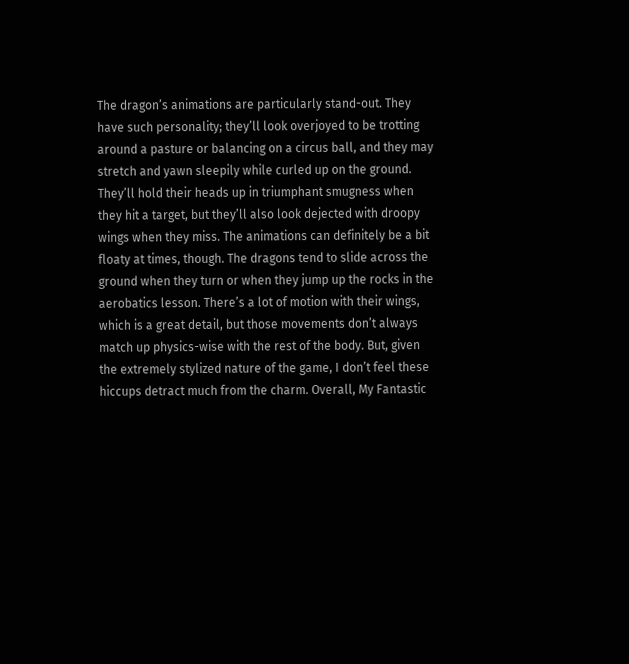The dragon’s animations are particularly stand-out. They have such personality; they’ll look overjoyed to be trotting around a pasture or balancing on a circus ball, and they may stretch and yawn sleepily while curled up on the ground. They’ll hold their heads up in triumphant smugness when they hit a target, but they’ll also look dejected with droopy wings when they miss. The animations can definitely be a bit floaty at times, though. The dragons tend to slide across the ground when they turn or when they jump up the rocks in the aerobatics lesson. There’s a lot of motion with their wings, which is a great detail, but those movements don’t always match up physics-wise with the rest of the body. But, given the extremely stylized nature of the game, I don’t feel these hiccups detract much from the charm. Overall, My Fantastic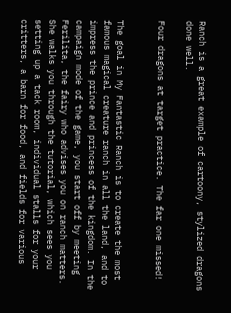Ranch is a great example of cartoony, stylized dragons done well.

Four dragons at target practice. The far one missed!


The goal in My Fantastic Ranch is to create the most famous magical creature ranch in all the land, and to impress the prince and princess of the kingdom. In the campaign mode of the game, you start off by meeting Ferilita, the fairy who advises you on ranch matters. She walks you through the tutorial, which sees you setting up a tack room, individual stalls for your critters, a barn for food, and fields for various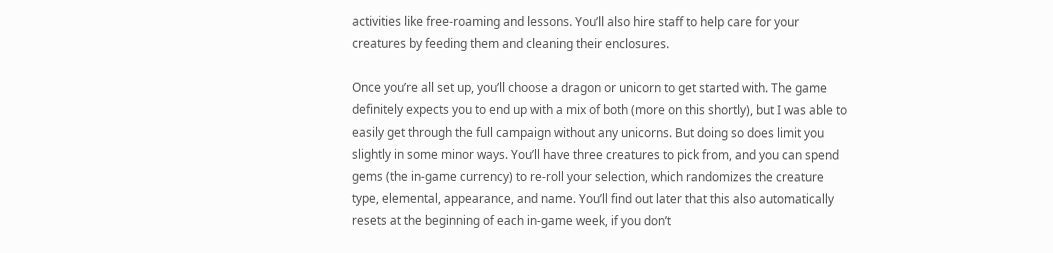activities like free-roaming and lessons. You’ll also hire staff to help care for your creatures by feeding them and cleaning their enclosures.

Once you’re all set up, you’ll choose a dragon or unicorn to get started with. The game definitely expects you to end up with a mix of both (more on this shortly), but I was able to easily get through the full campaign without any unicorns. But doing so does limit you slightly in some minor ways. You’ll have three creatures to pick from, and you can spend gems (the in-game currency) to re-roll your selection, which randomizes the creature type, elemental, appearance, and name. You’ll find out later that this also automatically resets at the beginning of each in-game week, if you don’t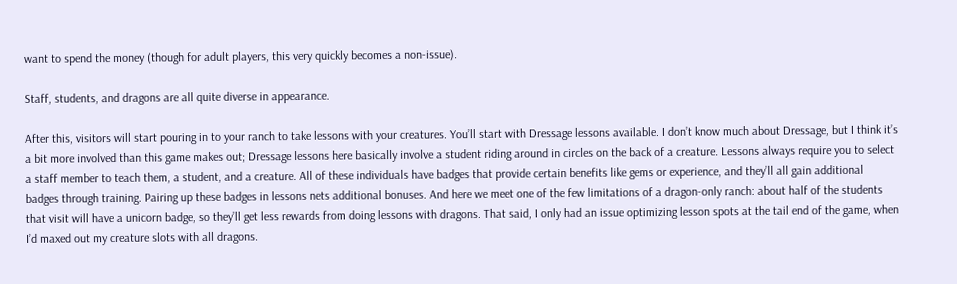want to spend the money (though for adult players, this very quickly becomes a non-issue).

Staff, students, and dragons are all quite diverse in appearance.

After this, visitors will start pouring in to your ranch to take lessons with your creatures. You’ll start with Dressage lessons available. I don’t know much about Dressage, but I think it’s a bit more involved than this game makes out; Dressage lessons here basically involve a student riding around in circles on the back of a creature. Lessons always require you to select a staff member to teach them, a student, and a creature. All of these individuals have badges that provide certain benefits like gems or experience, and they’ll all gain additional badges through training. Pairing up these badges in lessons nets additional bonuses. And here we meet one of the few limitations of a dragon-only ranch: about half of the students that visit will have a unicorn badge, so they’ll get less rewards from doing lessons with dragons. That said, I only had an issue optimizing lesson spots at the tail end of the game, when I’d maxed out my creature slots with all dragons.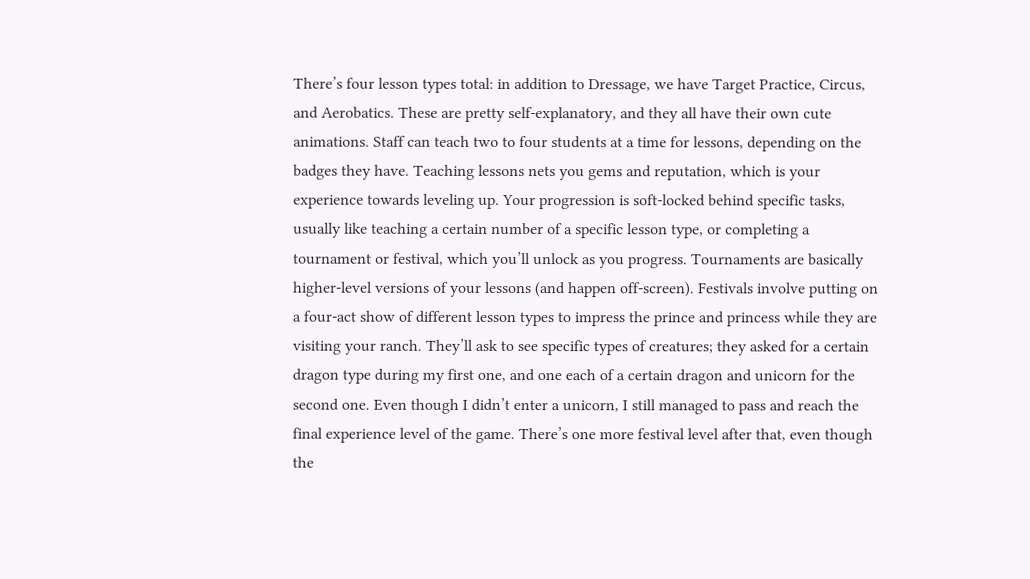There’s four lesson types total: in addition to Dressage, we have Target Practice, Circus, and Aerobatics. These are pretty self-explanatory, and they all have their own cute animations. Staff can teach two to four students at a time for lessons, depending on the badges they have. Teaching lessons nets you gems and reputation, which is your experience towards leveling up. Your progression is soft-locked behind specific tasks, usually like teaching a certain number of a specific lesson type, or completing a tournament or festival, which you’ll unlock as you progress. Tournaments are basically higher-level versions of your lessons (and happen off-screen). Festivals involve putting on a four-act show of different lesson types to impress the prince and princess while they are visiting your ranch. They’ll ask to see specific types of creatures; they asked for a certain dragon type during my first one, and one each of a certain dragon and unicorn for the second one. Even though I didn’t enter a unicorn, I still managed to pass and reach the final experience level of the game. There’s one more festival level after that, even though the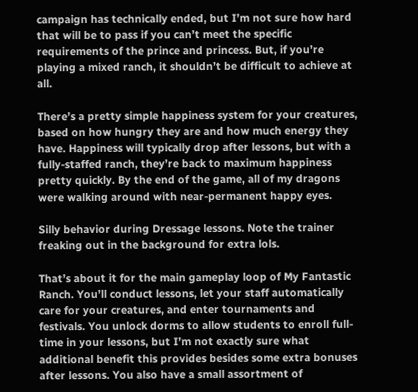campaign has technically ended, but I’m not sure how hard that will be to pass if you can’t meet the specific requirements of the prince and princess. But, if you’re playing a mixed ranch, it shouldn’t be difficult to achieve at all.

There’s a pretty simple happiness system for your creatures, based on how hungry they are and how much energy they have. Happiness will typically drop after lessons, but with a fully-staffed ranch, they’re back to maximum happiness pretty quickly. By the end of the game, all of my dragons were walking around with near-permanent happy eyes.

Silly behavior during Dressage lessons. Note the trainer freaking out in the background for extra lols.

That’s about it for the main gameplay loop of My Fantastic Ranch. You’ll conduct lessons, let your staff automatically care for your creatures, and enter tournaments and festivals. You unlock dorms to allow students to enroll full-time in your lessons, but I’m not exactly sure what additional benefit this provides besides some extra bonuses after lessons. You also have a small assortment of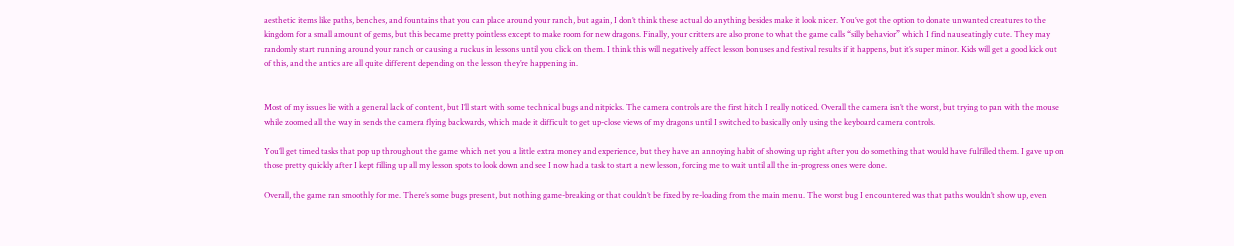aesthetic items like paths, benches, and fountains that you can place around your ranch, but again, I don’t think these actual do anything besides make it look nicer. You’ve got the option to donate unwanted creatures to the kingdom for a small amount of gems, but this became pretty pointless except to make room for new dragons. Finally, your critters are also prone to what the game calls “silly behavior” which I find nauseatingly cute. They may randomly start running around your ranch or causing a ruckus in lessons until you click on them. I think this will negatively affect lesson bonuses and festival results if it happens, but it’s super minor. Kids will get a good kick out of this, and the antics are all quite different depending on the lesson they’re happening in.


Most of my issues lie with a general lack of content, but I’ll start with some technical bugs and nitpicks. The camera controls are the first hitch I really noticed. Overall the camera isn’t the worst, but trying to pan with the mouse while zoomed all the way in sends the camera flying backwards, which made it difficult to get up-close views of my dragons until I switched to basically only using the keyboard camera controls.

You’ll get timed tasks that pop up throughout the game which net you a little extra money and experience, but they have an annoying habit of showing up right after you do something that would have fulfilled them. I gave up on those pretty quickly after I kept filling up all my lesson spots to look down and see I now had a task to start a new lesson, forcing me to wait until all the in-progress ones were done.

Overall, the game ran smoothly for me. There’s some bugs present, but nothing game-breaking or that couldn’t be fixed by re-loading from the main menu. The worst bug I encountered was that paths wouldn’t show up, even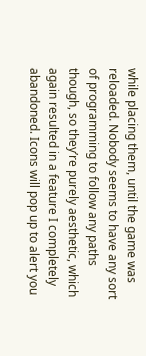while placing them, until the game was reloaded. Nobody seems to have any sort of programming to follow any paths though, so they’re purely aesthetic, which again resulted in a feature I completely abandoned. Icons will pop up to alert you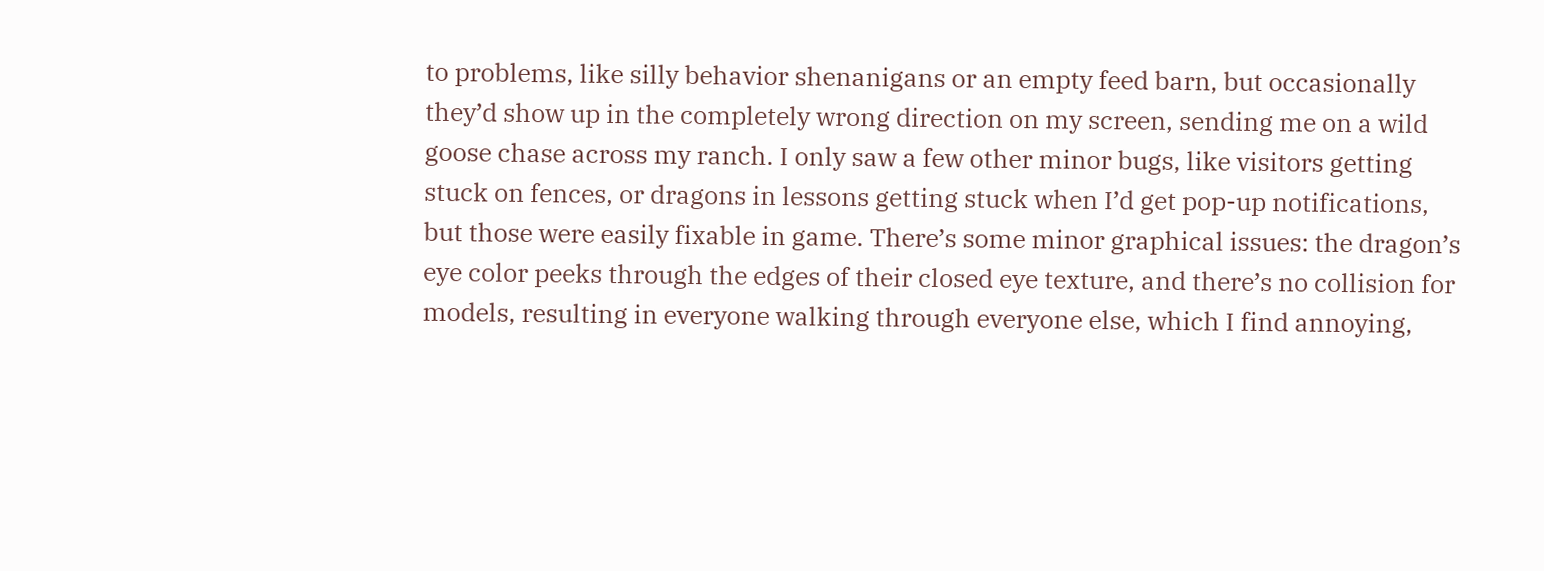to problems, like silly behavior shenanigans or an empty feed barn, but occasionally they’d show up in the completely wrong direction on my screen, sending me on a wild goose chase across my ranch. I only saw a few other minor bugs, like visitors getting stuck on fences, or dragons in lessons getting stuck when I’d get pop-up notifications, but those were easily fixable in game. There’s some minor graphical issues: the dragon’s eye color peeks through the edges of their closed eye texture, and there’s no collision for models, resulting in everyone walking through everyone else, which I find annoying,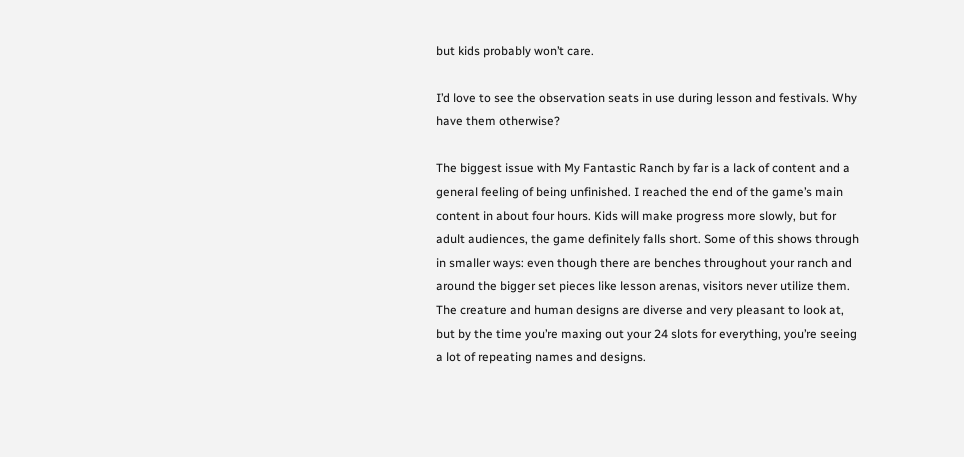but kids probably won’t care.

I’d love to see the observation seats in use during lesson and festivals. Why have them otherwise?

The biggest issue with My Fantastic Ranch by far is a lack of content and a general feeling of being unfinished. I reached the end of the game’s main content in about four hours. Kids will make progress more slowly, but for adult audiences, the game definitely falls short. Some of this shows through in smaller ways: even though there are benches throughout your ranch and around the bigger set pieces like lesson arenas, visitors never utilize them. The creature and human designs are diverse and very pleasant to look at, but by the time you’re maxing out your 24 slots for everything, you’re seeing a lot of repeating names and designs.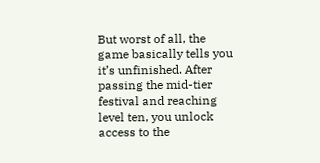But worst of all, the game basically tells you it’s unfinished. After passing the mid-tier festival and reaching level ten, you unlock access to the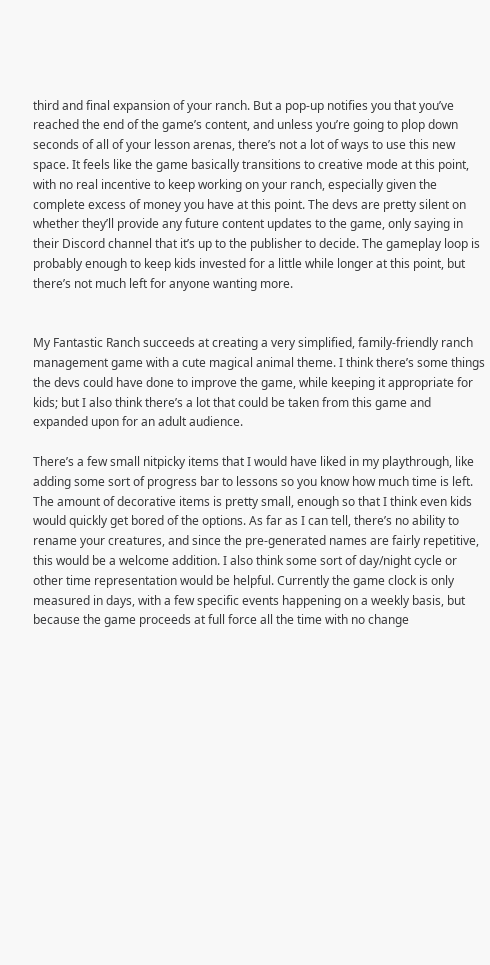third and final expansion of your ranch. But a pop-up notifies you that you’ve reached the end of the game’s content, and unless you’re going to plop down seconds of all of your lesson arenas, there’s not a lot of ways to use this new space. It feels like the game basically transitions to creative mode at this point, with no real incentive to keep working on your ranch, especially given the complete excess of money you have at this point. The devs are pretty silent on whether they’ll provide any future content updates to the game, only saying in their Discord channel that it’s up to the publisher to decide. The gameplay loop is probably enough to keep kids invested for a little while longer at this point, but there’s not much left for anyone wanting more.


My Fantastic Ranch succeeds at creating a very simplified, family-friendly ranch management game with a cute magical animal theme. I think there’s some things the devs could have done to improve the game, while keeping it appropriate for kids; but I also think there’s a lot that could be taken from this game and expanded upon for an adult audience.

There’s a few small nitpicky items that I would have liked in my playthrough, like adding some sort of progress bar to lessons so you know how much time is left. The amount of decorative items is pretty small, enough so that I think even kids would quickly get bored of the options. As far as I can tell, there’s no ability to rename your creatures, and since the pre-generated names are fairly repetitive, this would be a welcome addition. I also think some sort of day/night cycle or other time representation would be helpful. Currently the game clock is only measured in days, with a few specific events happening on a weekly basis, but because the game proceeds at full force all the time with no change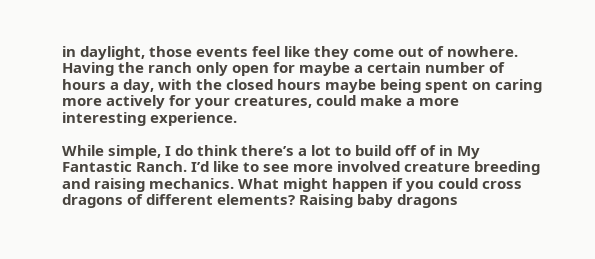in daylight, those events feel like they come out of nowhere. Having the ranch only open for maybe a certain number of hours a day, with the closed hours maybe being spent on caring more actively for your creatures, could make a more interesting experience.

While simple, I do think there’s a lot to build off of in My Fantastic Ranch. I’d like to see more involved creature breeding and raising mechanics. What might happen if you could cross dragons of different elements? Raising baby dragons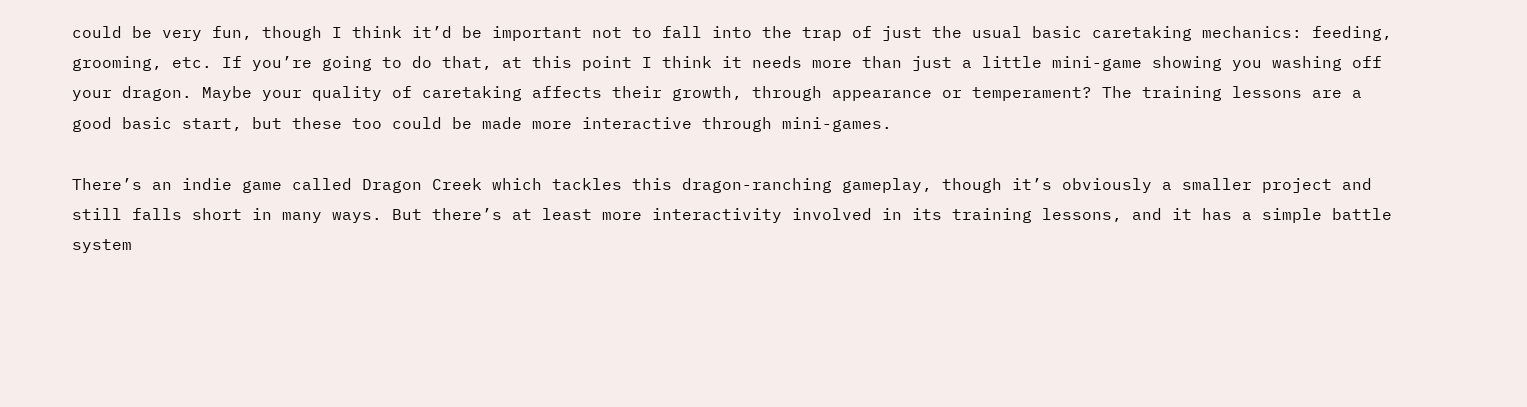could be very fun, though I think it’d be important not to fall into the trap of just the usual basic caretaking mechanics: feeding, grooming, etc. If you’re going to do that, at this point I think it needs more than just a little mini-game showing you washing off your dragon. Maybe your quality of caretaking affects their growth, through appearance or temperament? The training lessons are a good basic start, but these too could be made more interactive through mini-games.

There’s an indie game called Dragon Creek which tackles this dragon-ranching gameplay, though it’s obviously a smaller project and still falls short in many ways. But there’s at least more interactivity involved in its training lessons, and it has a simple battle system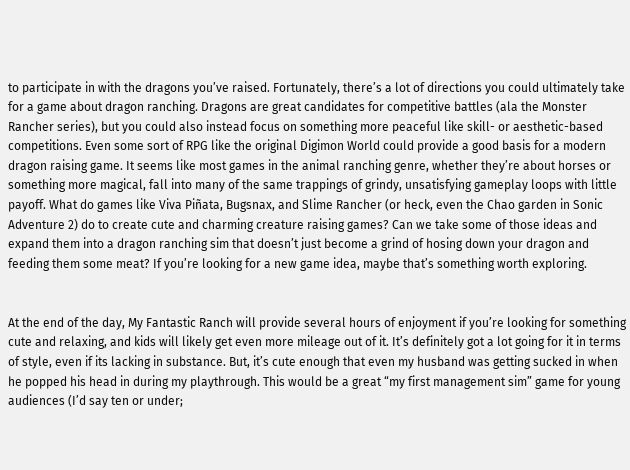to participate in with the dragons you’ve raised. Fortunately, there’s a lot of directions you could ultimately take for a game about dragon ranching. Dragons are great candidates for competitive battles (ala the Monster Rancher series), but you could also instead focus on something more peaceful like skill- or aesthetic-based competitions. Even some sort of RPG like the original Digimon World could provide a good basis for a modern dragon raising game. It seems like most games in the animal ranching genre, whether they’re about horses or something more magical, fall into many of the same trappings of grindy, unsatisfying gameplay loops with little payoff. What do games like Viva Piñata, Bugsnax, and Slime Rancher (or heck, even the Chao garden in Sonic Adventure 2) do to create cute and charming creature raising games? Can we take some of those ideas and expand them into a dragon ranching sim that doesn’t just become a grind of hosing down your dragon and feeding them some meat? If you’re looking for a new game idea, maybe that’s something worth exploring.


At the end of the day, My Fantastic Ranch will provide several hours of enjoyment if you’re looking for something cute and relaxing, and kids will likely get even more mileage out of it. It’s definitely got a lot going for it in terms of style, even if its lacking in substance. But, it’s cute enough that even my husband was getting sucked in when he popped his head in during my playthrough. This would be a great “my first management sim” game for young audiences (I’d say ten or under;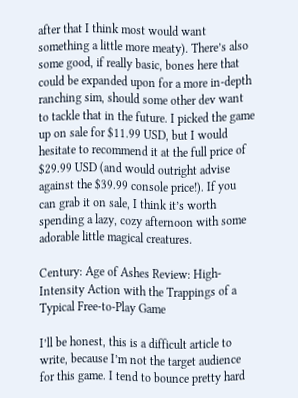after that I think most would want something a little more meaty). There’s also some good, if really basic, bones here that could be expanded upon for a more in-depth ranching sim, should some other dev want to tackle that in the future. I picked the game up on sale for $11.99 USD, but I would hesitate to recommend it at the full price of $29.99 USD (and would outright advise against the $39.99 console price!). If you can grab it on sale, I think it’s worth spending a lazy, cozy afternoon with some adorable little magical creatures.

Century: Age of Ashes Review: High-Intensity Action with the Trappings of a Typical Free-to-Play Game

I’ll be honest, this is a difficult article to write, because I’m not the target audience for this game. I tend to bounce pretty hard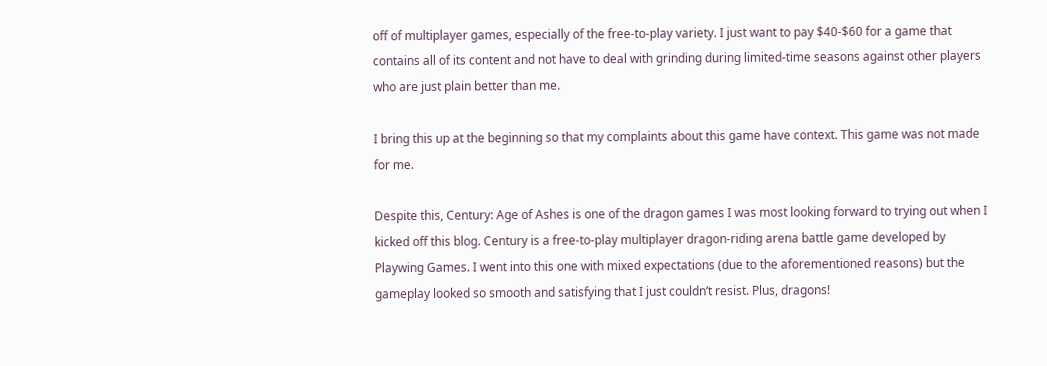off of multiplayer games, especially of the free-to-play variety. I just want to pay $40-$60 for a game that contains all of its content and not have to deal with grinding during limited-time seasons against other players who are just plain better than me.

I bring this up at the beginning so that my complaints about this game have context. This game was not made for me.

Despite this, Century: Age of Ashes is one of the dragon games I was most looking forward to trying out when I kicked off this blog. Century is a free-to-play multiplayer dragon-riding arena battle game developed by Playwing Games. I went into this one with mixed expectations (due to the aforementioned reasons) but the gameplay looked so smooth and satisfying that I just couldn’t resist. Plus, dragons!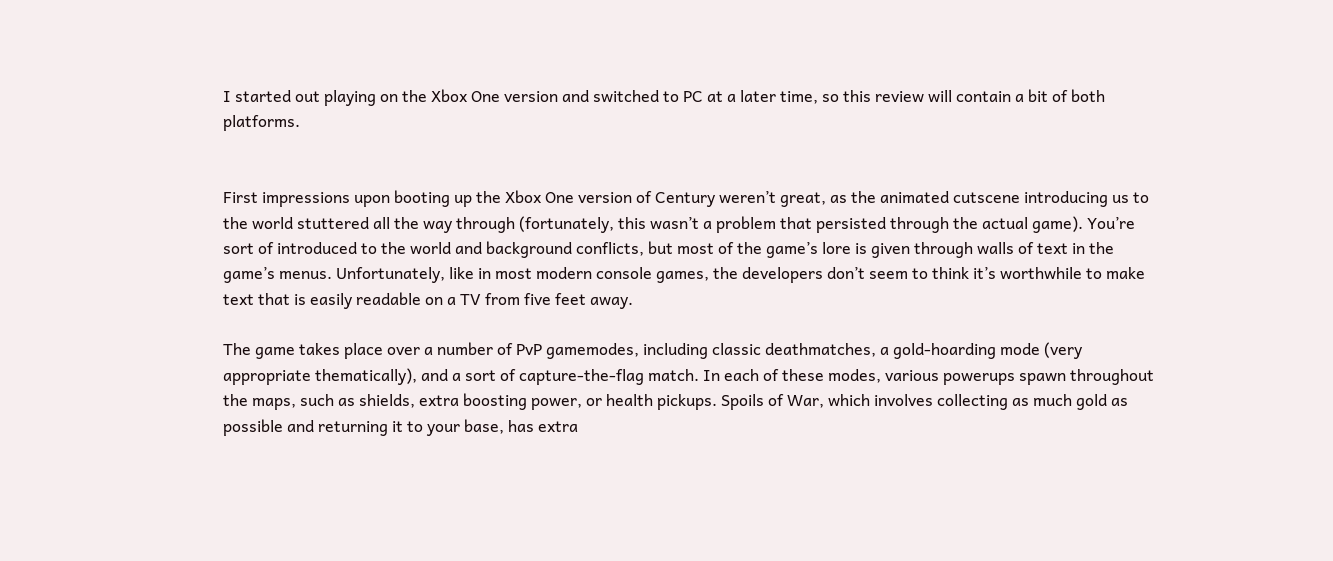I started out playing on the Xbox One version and switched to PC at a later time, so this review will contain a bit of both platforms.


First impressions upon booting up the Xbox One version of Century weren’t great, as the animated cutscene introducing us to the world stuttered all the way through (fortunately, this wasn’t a problem that persisted through the actual game). You’re sort of introduced to the world and background conflicts, but most of the game’s lore is given through walls of text in the game’s menus. Unfortunately, like in most modern console games, the developers don’t seem to think it’s worthwhile to make text that is easily readable on a TV from five feet away.

The game takes place over a number of PvP gamemodes, including classic deathmatches, a gold-hoarding mode (very appropriate thematically), and a sort of capture-the-flag match. In each of these modes, various powerups spawn throughout the maps, such as shields, extra boosting power, or health pickups. Spoils of War, which involves collecting as much gold as possible and returning it to your base, has extra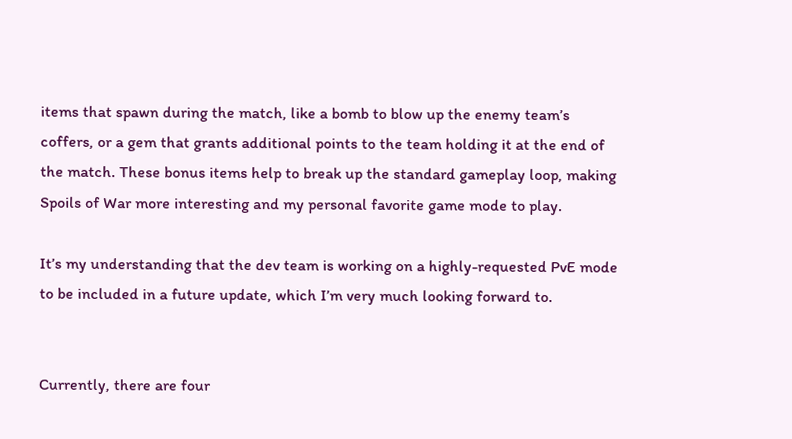items that spawn during the match, like a bomb to blow up the enemy team’s coffers, or a gem that grants additional points to the team holding it at the end of the match. These bonus items help to break up the standard gameplay loop, making Spoils of War more interesting and my personal favorite game mode to play.

It’s my understanding that the dev team is working on a highly-requested PvE mode to be included in a future update, which I’m very much looking forward to.


Currently, there are four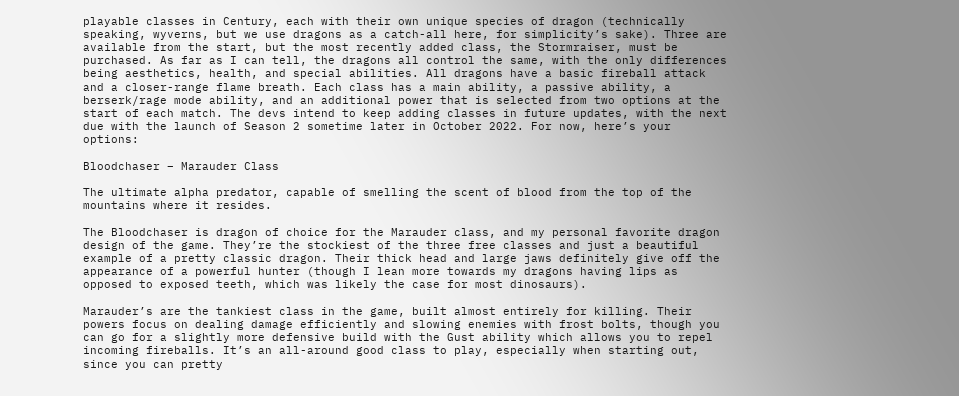playable classes in Century, each with their own unique species of dragon (technically speaking, wyverns, but we use dragons as a catch-all here, for simplicity’s sake). Three are available from the start, but the most recently added class, the Stormraiser, must be purchased. As far as I can tell, the dragons all control the same, with the only differences being aesthetics, health, and special abilities. All dragons have a basic fireball attack and a closer-range flame breath. Each class has a main ability, a passive ability, a berserk/rage mode ability, and an additional power that is selected from two options at the start of each match. The devs intend to keep adding classes in future updates, with the next due with the launch of Season 2 sometime later in October 2022. For now, here’s your options:

Bloodchaser – Marauder Class

The ultimate alpha predator, capable of smelling the scent of blood from the top of the mountains where it resides.

The Bloodchaser is dragon of choice for the Marauder class, and my personal favorite dragon design of the game. They’re the stockiest of the three free classes and just a beautiful example of a pretty classic dragon. Their thick head and large jaws definitely give off the appearance of a powerful hunter (though I lean more towards my dragons having lips as opposed to exposed teeth, which was likely the case for most dinosaurs).

Marauder’s are the tankiest class in the game, built almost entirely for killing. Their powers focus on dealing damage efficiently and slowing enemies with frost bolts, though you can go for a slightly more defensive build with the Gust ability which allows you to repel incoming fireballs. It’s an all-around good class to play, especially when starting out, since you can pretty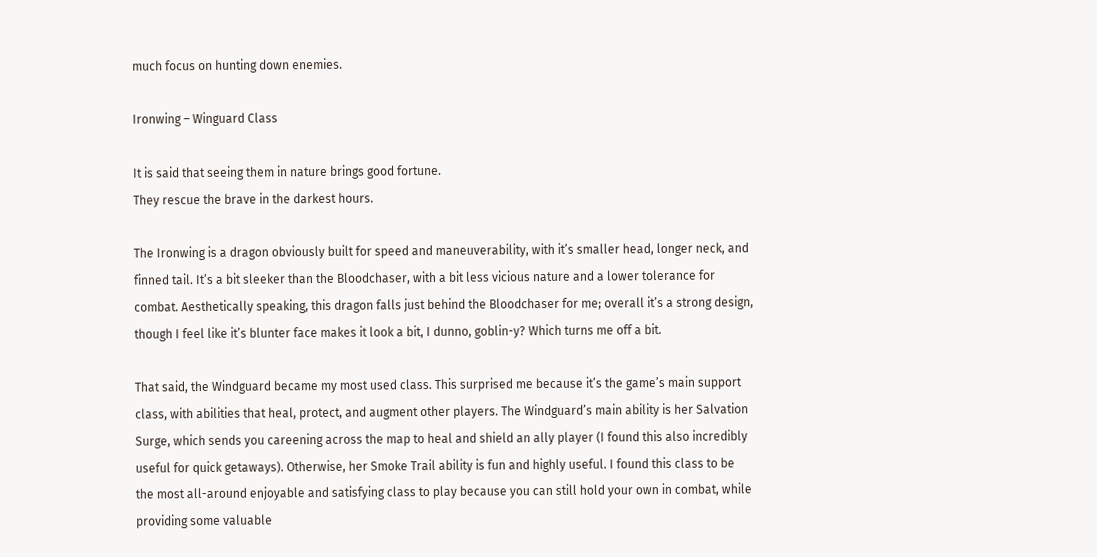much focus on hunting down enemies.

Ironwing – Winguard Class

It is said that seeing them in nature brings good fortune.
They rescue the brave in the darkest hours.

The Ironwing is a dragon obviously built for speed and maneuverability, with it’s smaller head, longer neck, and finned tail. It’s a bit sleeker than the Bloodchaser, with a bit less vicious nature and a lower tolerance for combat. Aesthetically speaking, this dragon falls just behind the Bloodchaser for me; overall it’s a strong design, though I feel like it’s blunter face makes it look a bit, I dunno, goblin-y? Which turns me off a bit.

That said, the Windguard became my most used class. This surprised me because it’s the game’s main support class, with abilities that heal, protect, and augment other players. The Windguard’s main ability is her Salvation Surge, which sends you careening across the map to heal and shield an ally player (I found this also incredibly useful for quick getaways). Otherwise, her Smoke Trail ability is fun and highly useful. I found this class to be the most all-around enjoyable and satisfying class to play because you can still hold your own in combat, while providing some valuable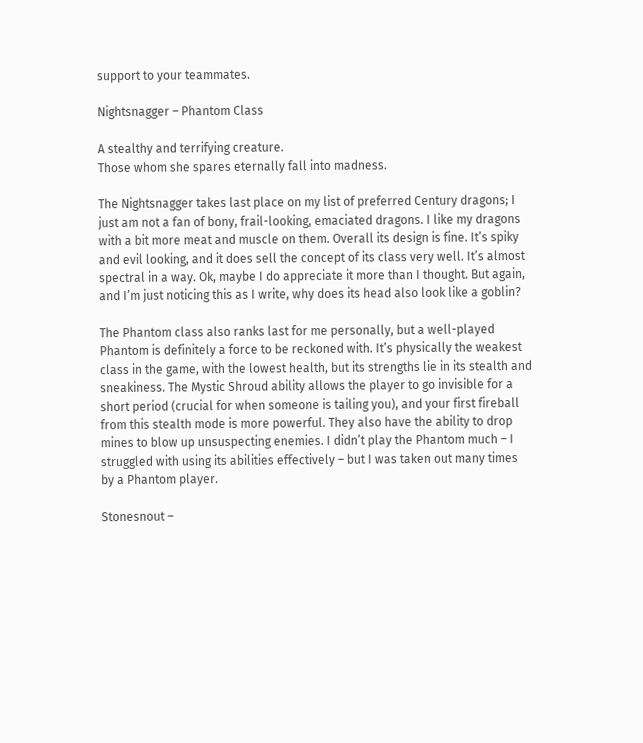support to your teammates.

Nightsnagger – Phantom Class

A stealthy and terrifying creature.
Those whom she spares eternally fall into madness.

The Nightsnagger takes last place on my list of preferred Century dragons; I just am not a fan of bony, frail-looking, emaciated dragons. I like my dragons with a bit more meat and muscle on them. Overall its design is fine. It’s spiky and evil looking, and it does sell the concept of its class very well. It’s almost spectral in a way. Ok, maybe I do appreciate it more than I thought. But again, and I’m just noticing this as I write, why does its head also look like a goblin?

The Phantom class also ranks last for me personally, but a well-played Phantom is definitely a force to be reckoned with. It’s physically the weakest class in the game, with the lowest health, but its strengths lie in its stealth and sneakiness. The Mystic Shroud ability allows the player to go invisible for a short period (crucial for when someone is tailing you), and your first fireball from this stealth mode is more powerful. They also have the ability to drop mines to blow up unsuspecting enemies. I didn’t play the Phantom much – I struggled with using its abilities effectively – but I was taken out many times by a Phantom player.

Stonesnout –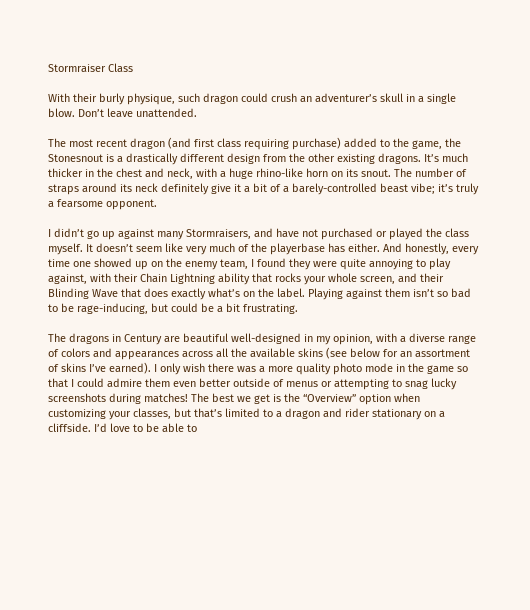Stormraiser Class

With their burly physique, such dragon could crush an adventurer’s skull in a single blow. Don’t leave unattended.

The most recent dragon (and first class requiring purchase) added to the game, the Stonesnout is a drastically different design from the other existing dragons. It’s much thicker in the chest and neck, with a huge rhino-like horn on its snout. The number of straps around its neck definitely give it a bit of a barely-controlled beast vibe; it’s truly a fearsome opponent.

I didn’t go up against many Stormraisers, and have not purchased or played the class myself. It doesn’t seem like very much of the playerbase has either. And honestly, every time one showed up on the enemy team, I found they were quite annoying to play against, with their Chain Lightning ability that rocks your whole screen, and their Blinding Wave that does exactly what’s on the label. Playing against them isn’t so bad to be rage-inducing, but could be a bit frustrating.

The dragons in Century are beautiful well-designed in my opinion, with a diverse range of colors and appearances across all the available skins (see below for an assortment of skins I’ve earned). I only wish there was a more quality photo mode in the game so that I could admire them even better outside of menus or attempting to snag lucky screenshots during matches! The best we get is the “Overview” option when customizing your classes, but that’s limited to a dragon and rider stationary on a cliffside. I’d love to be able to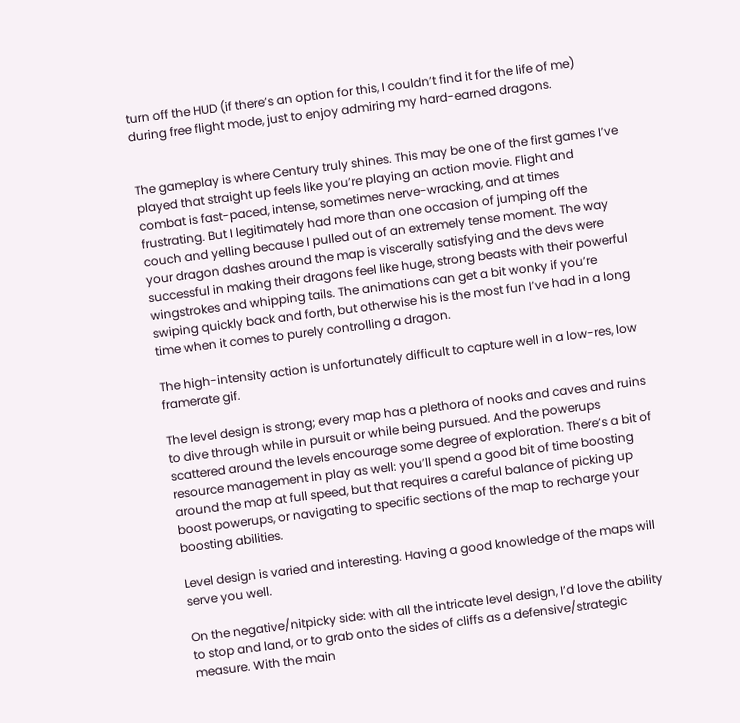turn off the HUD (if there’s an option for this, I couldn’t find it for the life of me) during free flight mode, just to enjoy admiring my hard-earned dragons.


The gameplay is where Century truly shines. This may be one of the first games I’ve played that straight up feels like you’re playing an action movie. Flight and combat is fast-paced, intense, sometimes nerve-wracking, and at times frustrating. But I legitimately had more than one occasion of jumping off the couch and yelling because I pulled out of an extremely tense moment. The way your dragon dashes around the map is viscerally satisfying and the devs were successful in making their dragons feel like huge, strong beasts with their powerful wingstrokes and whipping tails. The animations can get a bit wonky if you’re swiping quickly back and forth, but otherwise his is the most fun I’ve had in a long time when it comes to purely controlling a dragon.

The high-intensity action is unfortunately difficult to capture well in a low-res, low framerate gif.

The level design is strong; every map has a plethora of nooks and caves and ruins to dive through while in pursuit or while being pursued. And the powerups scattered around the levels encourage some degree of exploration. There’s a bit of resource management in play as well: you’ll spend a good bit of time boosting around the map at full speed, but that requires a careful balance of picking up boost powerups, or navigating to specific sections of the map to recharge your boosting abilities.

Level design is varied and interesting. Having a good knowledge of the maps will serve you well.

On the negative/nitpicky side: with all the intricate level design, I’d love the ability to stop and land, or to grab onto the sides of cliffs as a defensive/strategic measure. With the main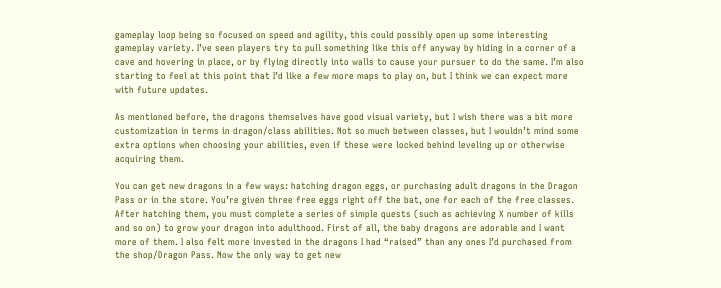gameplay loop being so focused on speed and agility, this could possibly open up some interesting gameplay variety. I’ve seen players try to pull something like this off anyway by hiding in a corner of a cave and hovering in place, or by flying directly into walls to cause your pursuer to do the same. I’m also starting to feel at this point that I’d like a few more maps to play on, but I think we can expect more with future updates.

As mentioned before, the dragons themselves have good visual variety, but I wish there was a bit more customization in terms in dragon/class abilities. Not so much between classes, but I wouldn’t mind some extra options when choosing your abilities, even if these were locked behind leveling up or otherwise acquiring them.

You can get new dragons in a few ways: hatching dragon eggs, or purchasing adult dragons in the Dragon Pass or in the store. You’re given three free eggs right off the bat, one for each of the free classes. After hatching them, you must complete a series of simple quests (such as achieving X number of kills and so on) to grow your dragon into adulthood. First of all, the baby dragons are adorable and I want more of them. I also felt more invested in the dragons I had “raised” than any ones I’d purchased from the shop/Dragon Pass. Now the only way to get new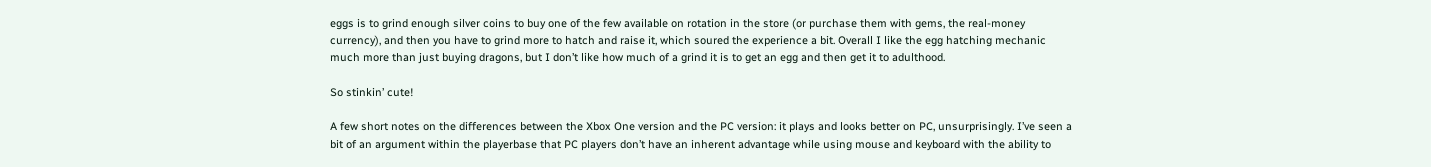eggs is to grind enough silver coins to buy one of the few available on rotation in the store (or purchase them with gems, the real-money currency), and then you have to grind more to hatch and raise it, which soured the experience a bit. Overall I like the egg hatching mechanic much more than just buying dragons, but I don’t like how much of a grind it is to get an egg and then get it to adulthood.

So stinkin’ cute!

A few short notes on the differences between the Xbox One version and the PC version: it plays and looks better on PC, unsurprisingly. I’ve seen a bit of an argument within the playerbase that PC players don’t have an inherent advantage while using mouse and keyboard with the ability to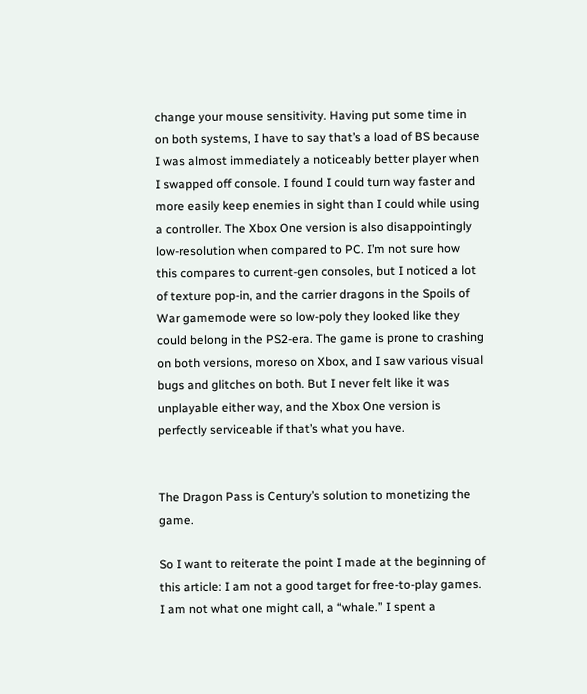change your mouse sensitivity. Having put some time in on both systems, I have to say that’s a load of BS because I was almost immediately a noticeably better player when I swapped off console. I found I could turn way faster and more easily keep enemies in sight than I could while using a controller. The Xbox One version is also disappointingly low-resolution when compared to PC. I’m not sure how this compares to current-gen consoles, but I noticed a lot of texture pop-in, and the carrier dragons in the Spoils of War gamemode were so low-poly they looked like they could belong in the PS2-era. The game is prone to crashing on both versions, moreso on Xbox, and I saw various visual bugs and glitches on both. But I never felt like it was unplayable either way, and the Xbox One version is perfectly serviceable if that’s what you have.


The Dragon Pass is Century’s solution to monetizing the game.

So I want to reiterate the point I made at the beginning of this article: I am not a good target for free-to-play games. I am not what one might call, a “whale.” I spent a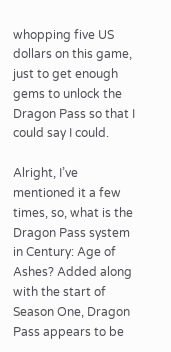whopping five US dollars on this game, just to get enough gems to unlock the Dragon Pass so that I could say I could.

Alright, I’ve mentioned it a few times, so, what is the Dragon Pass system in Century: Age of Ashes? Added along with the start of Season One, Dragon Pass appears to be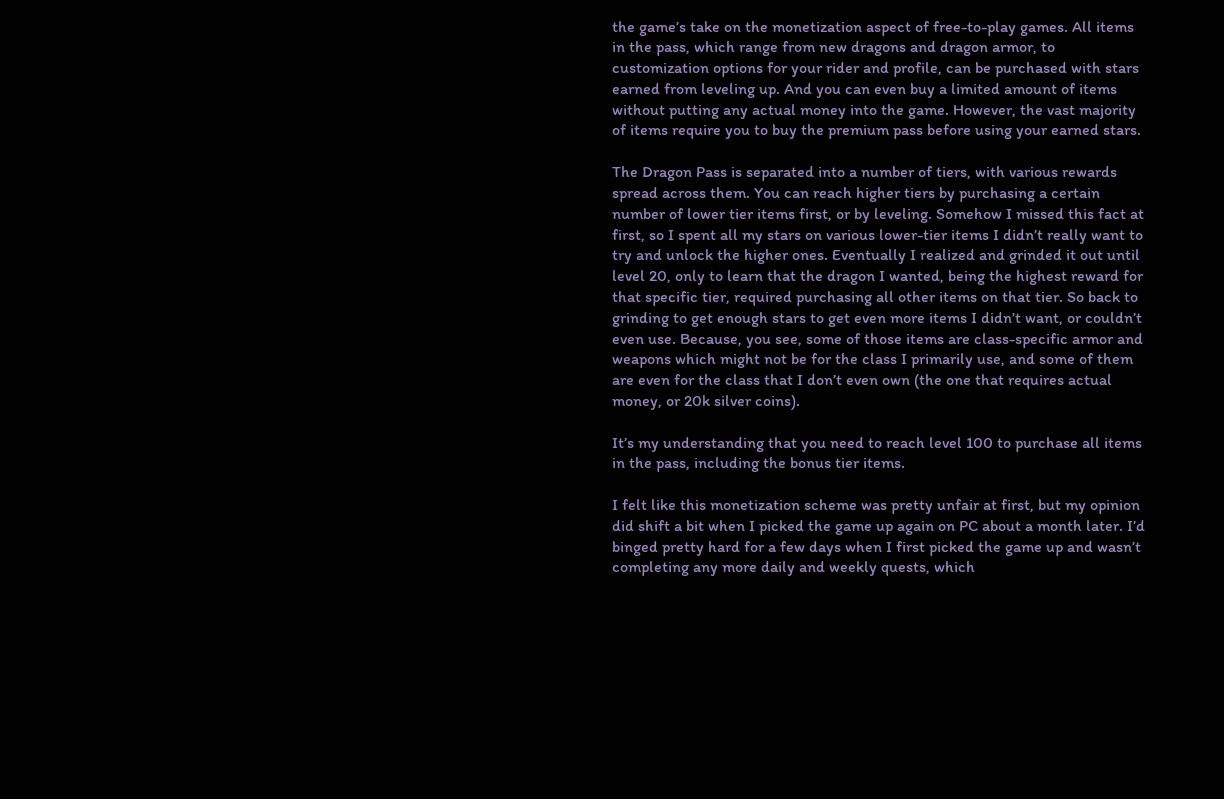the game’s take on the monetization aspect of free-to-play games. All items in the pass, which range from new dragons and dragon armor, to customization options for your rider and profile, can be purchased with stars earned from leveling up. And you can even buy a limited amount of items without putting any actual money into the game. However, the vast majority of items require you to buy the premium pass before using your earned stars.

The Dragon Pass is separated into a number of tiers, with various rewards spread across them. You can reach higher tiers by purchasing a certain number of lower tier items first, or by leveling. Somehow I missed this fact at first, so I spent all my stars on various lower-tier items I didn’t really want to try and unlock the higher ones. Eventually I realized and grinded it out until level 20, only to learn that the dragon I wanted, being the highest reward for that specific tier, required purchasing all other items on that tier. So back to grinding to get enough stars to get even more items I didn’t want, or couldn’t even use. Because, you see, some of those items are class-specific armor and weapons which might not be for the class I primarily use, and some of them are even for the class that I don’t even own (the one that requires actual money, or 20k silver coins).

It’s my understanding that you need to reach level 100 to purchase all items in the pass, including the bonus tier items.

I felt like this monetization scheme was pretty unfair at first, but my opinion did shift a bit when I picked the game up again on PC about a month later. I’d binged pretty hard for a few days when I first picked the game up and wasn’t completing any more daily and weekly quests, which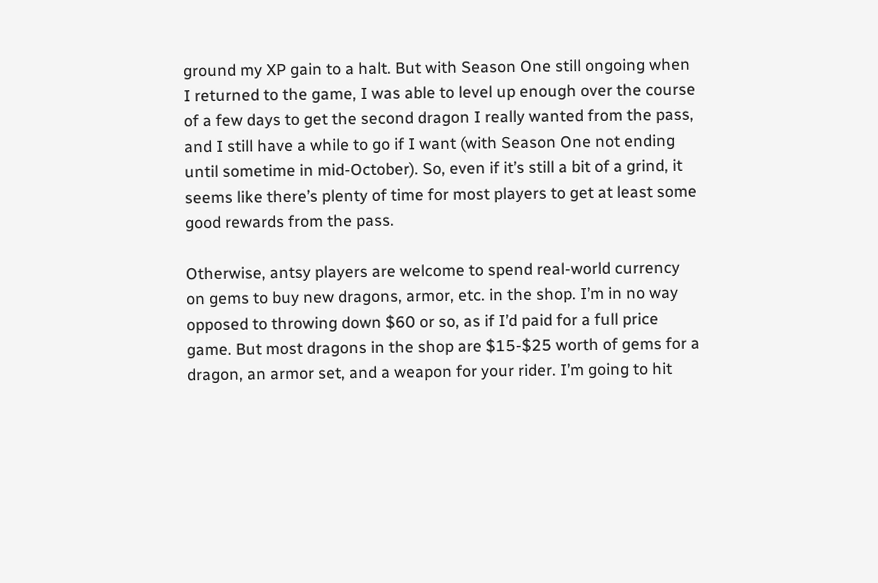ground my XP gain to a halt. But with Season One still ongoing when I returned to the game, I was able to level up enough over the course of a few days to get the second dragon I really wanted from the pass, and I still have a while to go if I want (with Season One not ending until sometime in mid-October). So, even if it’s still a bit of a grind, it seems like there’s plenty of time for most players to get at least some good rewards from the pass.

Otherwise, antsy players are welcome to spend real-world currency on gems to buy new dragons, armor, etc. in the shop. I’m in no way opposed to throwing down $60 or so, as if I’d paid for a full price game. But most dragons in the shop are $15-$25 worth of gems for a dragon, an armor set, and a weapon for your rider. I’m going to hit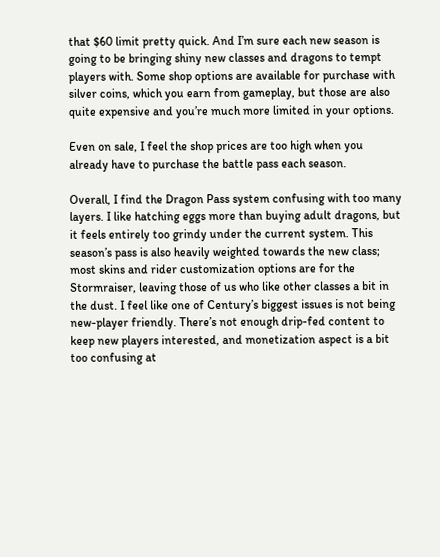that $60 limit pretty quick. And I’m sure each new season is going to be bringing shiny new classes and dragons to tempt players with. Some shop options are available for purchase with silver coins, which you earn from gameplay, but those are also quite expensive and you’re much more limited in your options.

Even on sale, I feel the shop prices are too high when you already have to purchase the battle pass each season.

Overall, I find the Dragon Pass system confusing with too many layers. I like hatching eggs more than buying adult dragons, but it feels entirely too grindy under the current system. This season’s pass is also heavily weighted towards the new class; most skins and rider customization options are for the Stormraiser, leaving those of us who like other classes a bit in the dust. I feel like one of Century’s biggest issues is not being new-player friendly. There’s not enough drip-fed content to keep new players interested, and monetization aspect is a bit too confusing at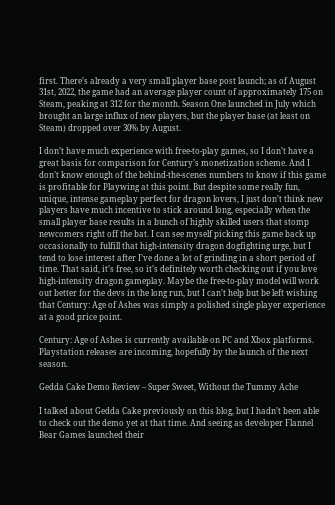first. There’s already a very small player base post launch; as of August 31st, 2022, the game had an average player count of approximately 175 on Steam, peaking at 312 for the month. Season One launched in July which brought an large influx of new players, but the player base (at least on Steam) dropped over 30% by August.

I don’t have much experience with free-to-play games, so I don’t have a great basis for comparison for Century’s monetization scheme. And I don’t know enough of the behind-the-scenes numbers to know if this game is profitable for Playwing at this point. But despite some really fun, unique, intense gameplay perfect for dragon lovers, I just don’t think new players have much incentive to stick around long, especially when the small player base results in a bunch of highly skilled users that stomp newcomers right off the bat. I can see myself picking this game back up occasionally to fulfill that high-intensity dragon dogfighting urge, but I tend to lose interest after I’ve done a lot of grinding in a short period of time. That said, it’s free, so it’s definitely worth checking out if you love high-intensity dragon gameplay. Maybe the free-to-play model will work out better for the devs in the long run, but I can’t help but be left wishing that Century: Age of Ashes was simply a polished single player experience at a good price point.

Century: Age of Ashes is currently available on PC and Xbox platforms. Playstation releases are incoming, hopefully by the launch of the next season.

Gedda Cake Demo Review – Super Sweet, Without the Tummy Ache

I talked about Gedda Cake previously on this blog, but I hadn’t been able to check out the demo yet at that time. And seeing as developer Flannel Bear Games launched their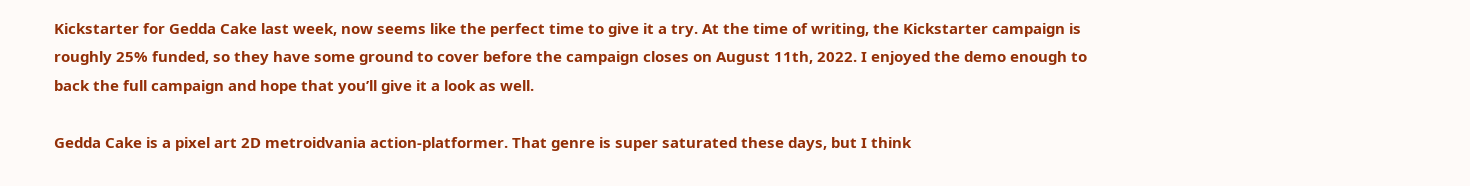Kickstarter for Gedda Cake last week, now seems like the perfect time to give it a try. At the time of writing, the Kickstarter campaign is roughly 25% funded, so they have some ground to cover before the campaign closes on August 11th, 2022. I enjoyed the demo enough to back the full campaign and hope that you’ll give it a look as well.

Gedda Cake is a pixel art 2D metroidvania action-platformer. That genre is super saturated these days, but I think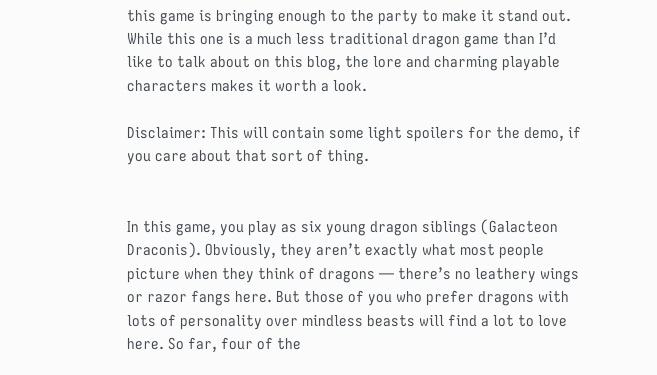this game is bringing enough to the party to make it stand out. While this one is a much less traditional dragon game than I’d like to talk about on this blog, the lore and charming playable characters makes it worth a look.

Disclaimer: This will contain some light spoilers for the demo, if you care about that sort of thing.


In this game, you play as six young dragon siblings (Galacteon Draconis). Obviously, they aren’t exactly what most people picture when they think of dragons — there’s no leathery wings or razor fangs here. But those of you who prefer dragons with lots of personality over mindless beasts will find a lot to love here. So far, four of the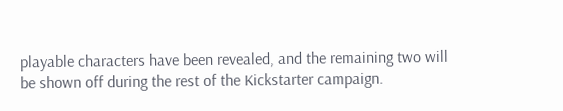playable characters have been revealed, and the remaining two will be shown off during the rest of the Kickstarter campaign.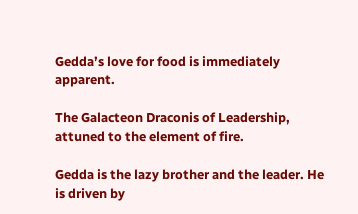Gedda’s love for food is immediately apparent.

The Galacteon Draconis of Leadership, attuned to the element of fire.

Gedda is the lazy brother and the leader. He is driven by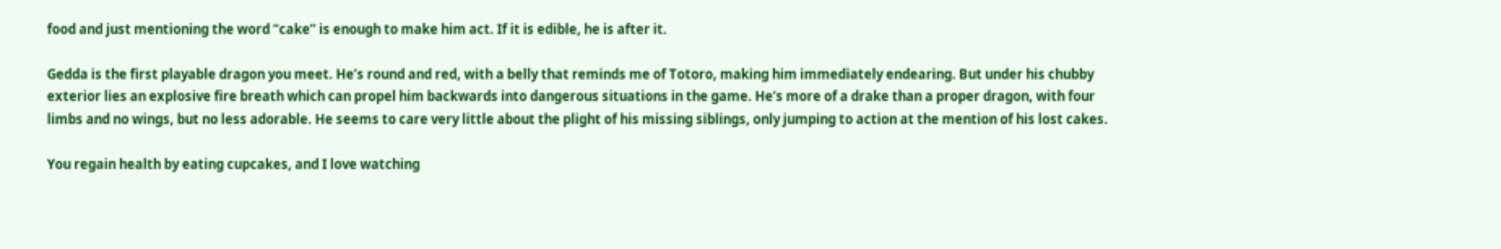food and just mentioning the word “cake” is enough to make him act. If it is edible, he is after it.

Gedda is the first playable dragon you meet. He’s round and red, with a belly that reminds me of Totoro, making him immediately endearing. But under his chubby exterior lies an explosive fire breath which can propel him backwards into dangerous situations in the game. He’s more of a drake than a proper dragon, with four limbs and no wings, but no less adorable. He seems to care very little about the plight of his missing siblings, only jumping to action at the mention of his lost cakes.

You regain health by eating cupcakes, and I love watching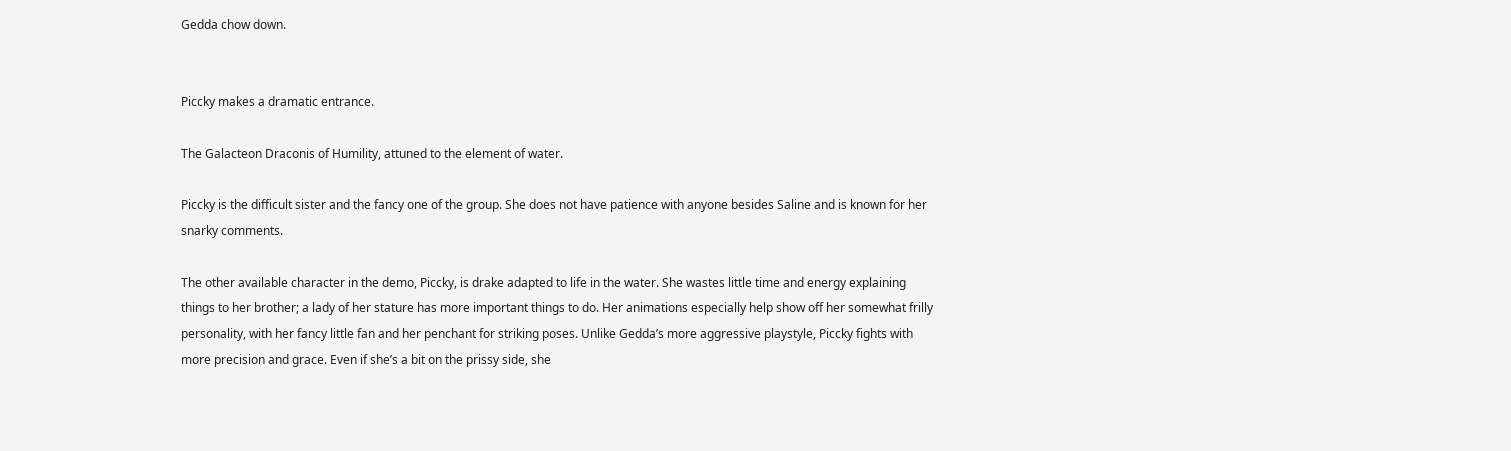Gedda chow down.


Piccky makes a dramatic entrance.

The Galacteon Draconis of Humility, attuned to the element of water.

Piccky is the difficult sister and the fancy one of the group. She does not have patience with anyone besides Saline and is known for her snarky comments.

The other available character in the demo, Piccky, is drake adapted to life in the water. She wastes little time and energy explaining things to her brother; a lady of her stature has more important things to do. Her animations especially help show off her somewhat frilly personality, with her fancy little fan and her penchant for striking poses. Unlike Gedda’s more aggressive playstyle, Piccky fights with more precision and grace. Even if she’s a bit on the prissy side, she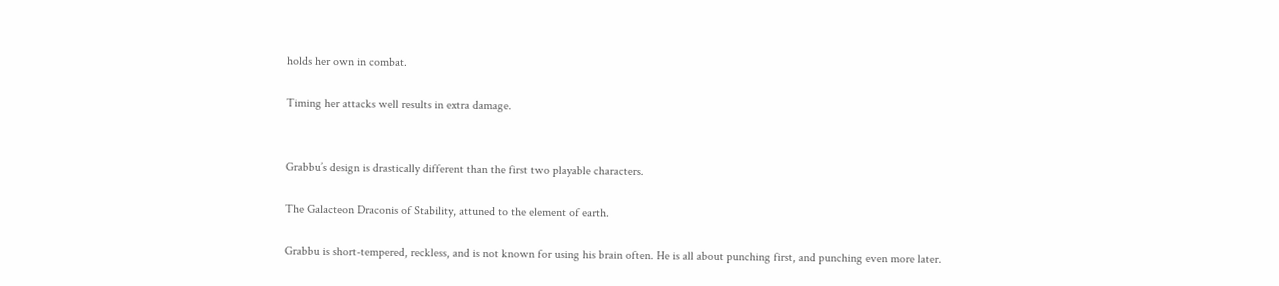holds her own in combat.

Timing her attacks well results in extra damage.


Grabbu’s design is drastically different than the first two playable characters.

The Galacteon Draconis of Stability, attuned to the element of earth.

Grabbu is short-tempered, reckless, and is not known for using his brain often. He is all about punching first, and punching even more later.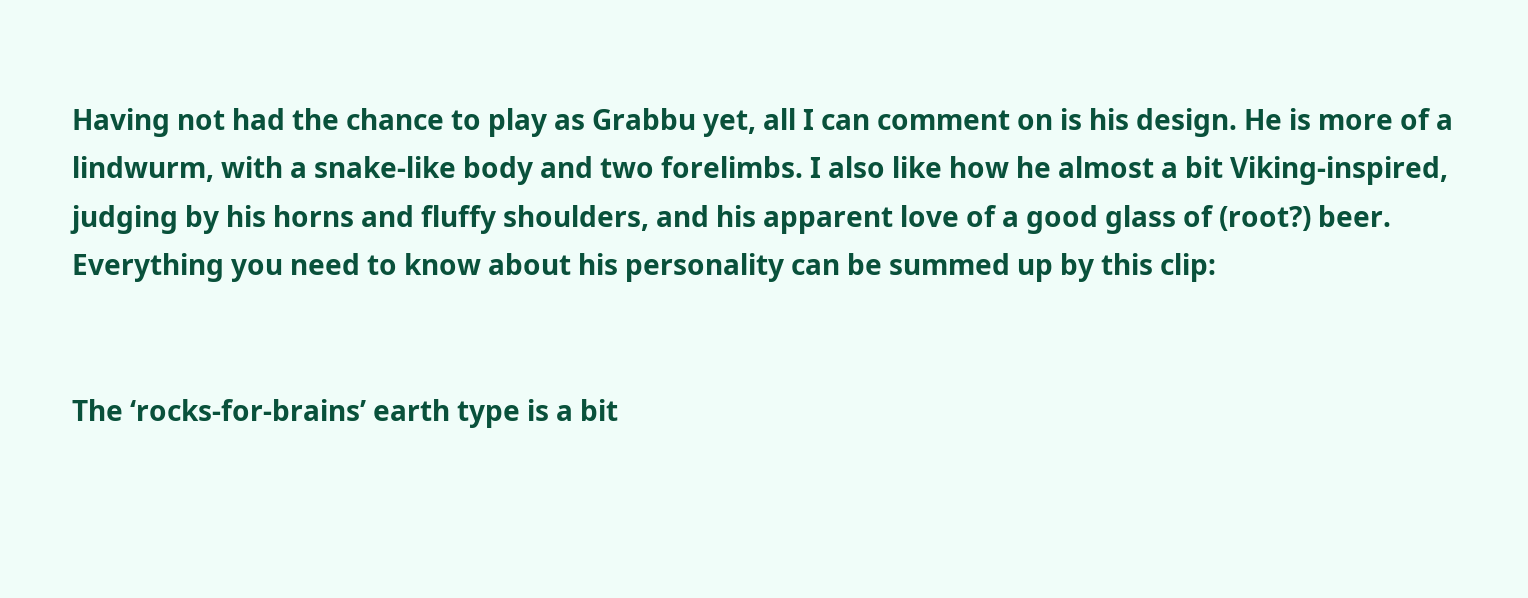Having not had the chance to play as Grabbu yet, all I can comment on is his design. He is more of a lindwurm, with a snake-like body and two forelimbs. I also like how he almost a bit Viking-inspired, judging by his horns and fluffy shoulders, and his apparent love of a good glass of (root?) beer. Everything you need to know about his personality can be summed up by this clip:


The ‘rocks-for-brains’ earth type is a bit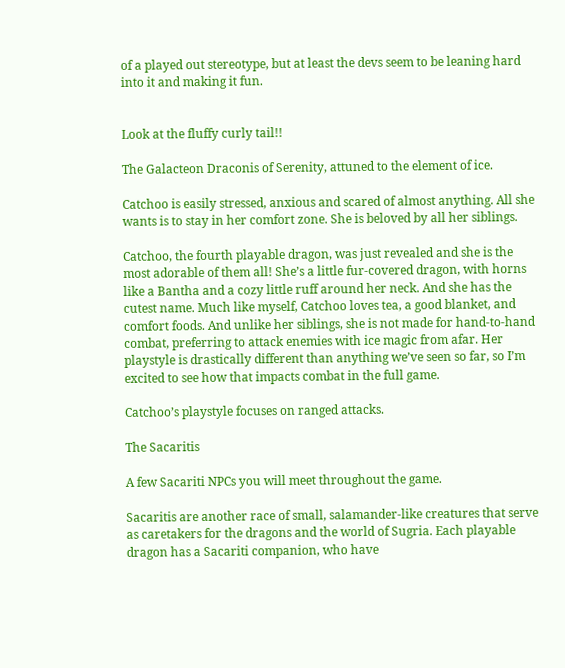of a played out stereotype, but at least the devs seem to be leaning hard into it and making it fun.


Look at the fluffy curly tail!!

The Galacteon Draconis of Serenity, attuned to the element of ice.

Catchoo is easily stressed, anxious and scared of almost anything. All she wants is to stay in her comfort zone. She is beloved by all her siblings.

Catchoo, the fourth playable dragon, was just revealed and she is the most adorable of them all! She’s a little fur-covered dragon, with horns like a Bantha and a cozy little ruff around her neck. And she has the cutest name. Much like myself, Catchoo loves tea, a good blanket, and comfort foods. And unlike her siblings, she is not made for hand-to-hand combat, preferring to attack enemies with ice magic from afar. Her playstyle is drastically different than anything we’ve seen so far, so I’m excited to see how that impacts combat in the full game.

Catchoo’s playstyle focuses on ranged attacks.

The Sacaritis

A few Sacariti NPCs you will meet throughout the game.

Sacaritis are another race of small, salamander-like creatures that serve as caretakers for the dragons and the world of Sugria. Each playable dragon has a Sacariti companion, who have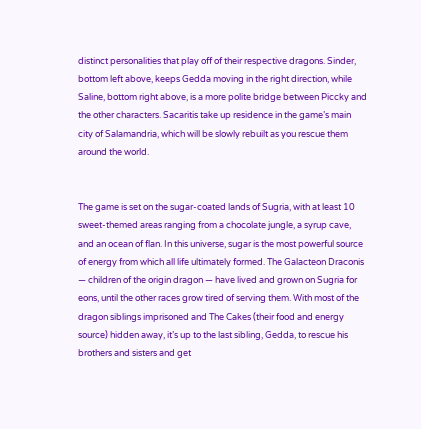distinct personalities that play off of their respective dragons. Sinder, bottom left above, keeps Gedda moving in the right direction, while Saline, bottom right above, is a more polite bridge between Piccky and the other characters. Sacaritis take up residence in the game’s main city of Salamandria, which will be slowly rebuilt as you rescue them around the world.


The game is set on the sugar-coated lands of Sugria, with at least 10 sweet-themed areas ranging from a chocolate jungle, a syrup cave, and an ocean of flan. In this universe, sugar is the most powerful source of energy from which all life ultimately formed. The Galacteon Draconis — children of the origin dragon — have lived and grown on Sugria for eons, until the other races grow tired of serving them. With most of the dragon siblings imprisoned and The Cakes (their food and energy source) hidden away, it’s up to the last sibling, Gedda, to rescue his brothers and sisters and get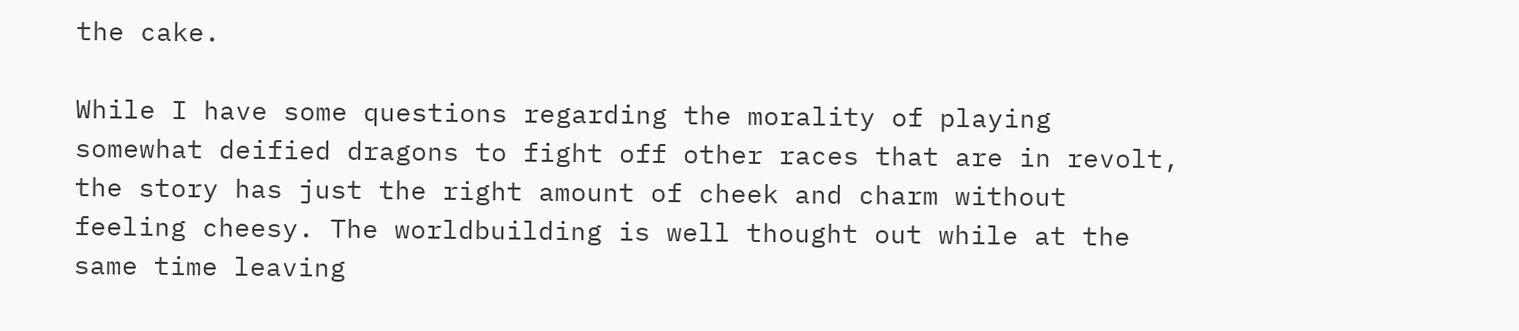the cake.

While I have some questions regarding the morality of playing somewhat deified dragons to fight off other races that are in revolt, the story has just the right amount of cheek and charm without feeling cheesy. The worldbuilding is well thought out while at the same time leaving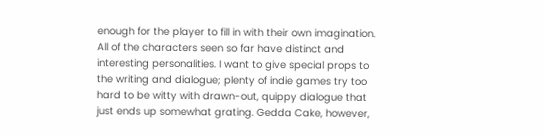enough for the player to fill in with their own imagination. All of the characters seen so far have distinct and interesting personalities. I want to give special props to the writing and dialogue; plenty of indie games try too hard to be witty with drawn-out, quippy dialogue that just ends up somewhat grating. Gedda Cake, however,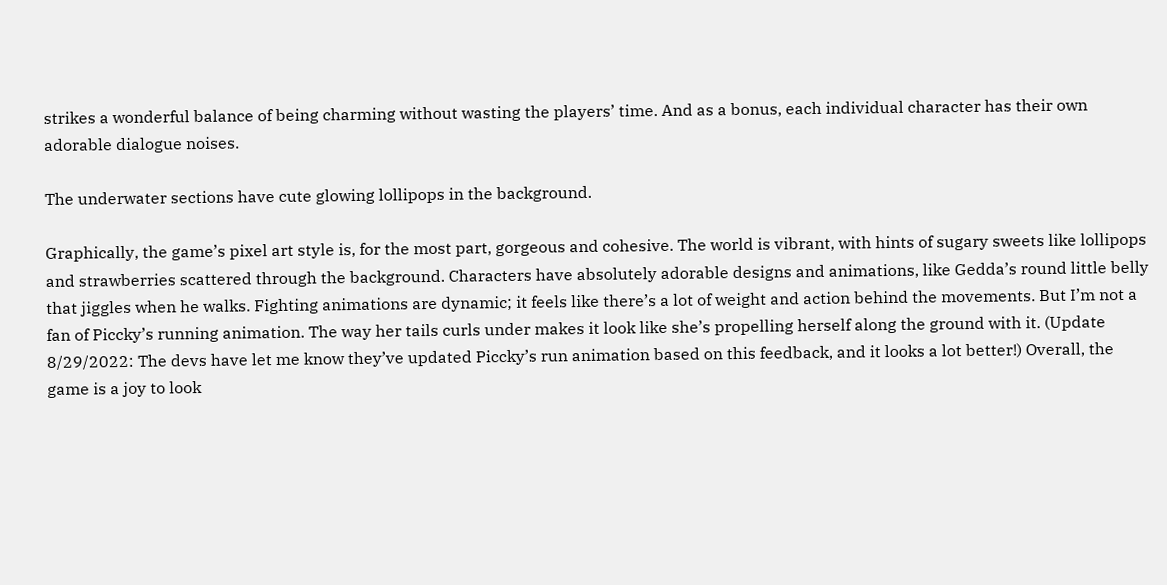strikes a wonderful balance of being charming without wasting the players’ time. And as a bonus, each individual character has their own adorable dialogue noises.

The underwater sections have cute glowing lollipops in the background.

Graphically, the game’s pixel art style is, for the most part, gorgeous and cohesive. The world is vibrant, with hints of sugary sweets like lollipops and strawberries scattered through the background. Characters have absolutely adorable designs and animations, like Gedda’s round little belly that jiggles when he walks. Fighting animations are dynamic; it feels like there’s a lot of weight and action behind the movements. But I’m not a fan of Piccky’s running animation. The way her tails curls under makes it look like she’s propelling herself along the ground with it. (Update 8/29/2022: The devs have let me know they’ve updated Piccky’s run animation based on this feedback, and it looks a lot better!) Overall, the game is a joy to look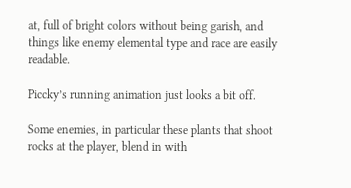at, full of bright colors without being garish, and things like enemy elemental type and race are easily readable.

Piccky’s running animation just looks a bit off.

Some enemies, in particular these plants that shoot rocks at the player, blend in with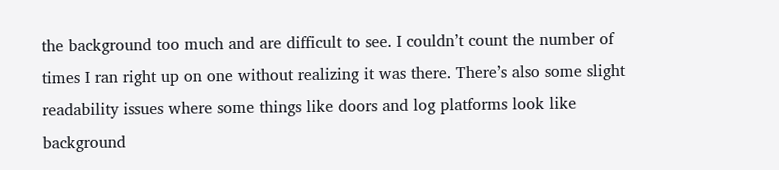the background too much and are difficult to see. I couldn’t count the number of times I ran right up on one without realizing it was there. There’s also some slight readability issues where some things like doors and log platforms look like background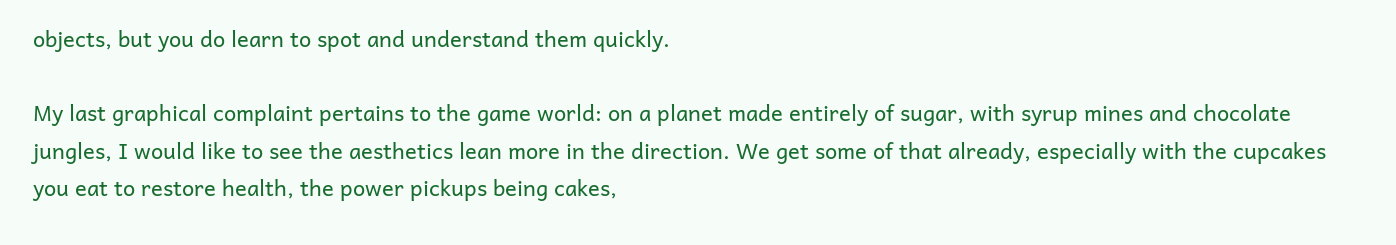objects, but you do learn to spot and understand them quickly.

My last graphical complaint pertains to the game world: on a planet made entirely of sugar, with syrup mines and chocolate jungles, I would like to see the aesthetics lean more in the direction. We get some of that already, especially with the cupcakes you eat to restore health, the power pickups being cakes,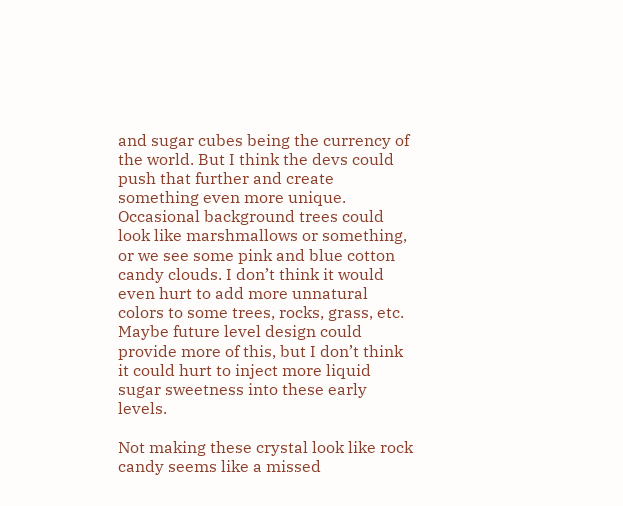and sugar cubes being the currency of the world. But I think the devs could push that further and create something even more unique. Occasional background trees could look like marshmallows or something, or we see some pink and blue cotton candy clouds. I don’t think it would even hurt to add more unnatural colors to some trees, rocks, grass, etc. Maybe future level design could provide more of this, but I don’t think it could hurt to inject more liquid sugar sweetness into these early levels.

Not making these crystal look like rock candy seems like a missed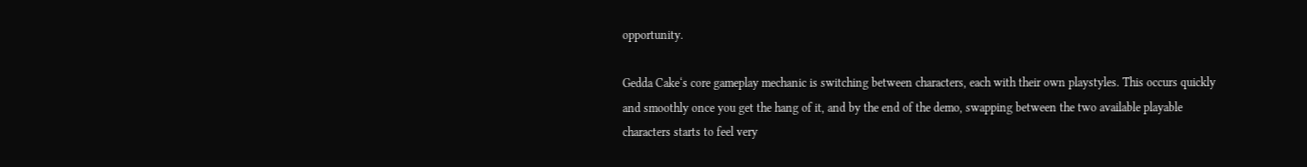opportunity.

Gedda Cake‘s core gameplay mechanic is switching between characters, each with their own playstyles. This occurs quickly and smoothly once you get the hang of it, and by the end of the demo, swapping between the two available playable characters starts to feel very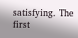satisfying. The first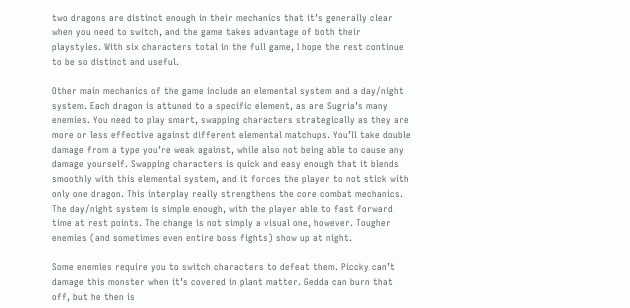two dragons are distinct enough in their mechanics that it’s generally clear when you need to switch, and the game takes advantage of both their playstyles. With six characters total in the full game, I hope the rest continue to be so distinct and useful.

Other main mechanics of the game include an elemental system and a day/night system. Each dragon is attuned to a specific element, as are Sugria’s many enemies. You need to play smart, swapping characters strategically as they are more or less effective against different elemental matchups. You’ll take double damage from a type you’re weak against, while also not being able to cause any damage yourself. Swapping characters is quick and easy enough that it blends smoothly with this elemental system, and it forces the player to not stick with only one dragon. This interplay really strengthens the core combat mechanics. The day/night system is simple enough, with the player able to fast forward time at rest points. The change is not simply a visual one, however. Tougher enemies (and sometimes even entire boss fights) show up at night.

Some enemies require you to switch characters to defeat them. Piccky can’t damage this monster when it’s covered in plant matter. Gedda can burn that off, but he then is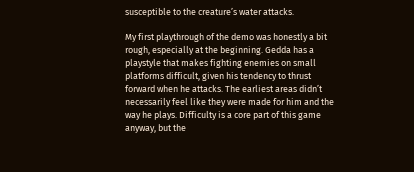susceptible to the creature’s water attacks.

My first playthrough of the demo was honestly a bit rough, especially at the beginning. Gedda has a playstyle that makes fighting enemies on small platforms difficult, given his tendency to thrust forward when he attacks. The earliest areas didn’t necessarily feel like they were made for him and the way he plays. Difficulty is a core part of this game anyway, but the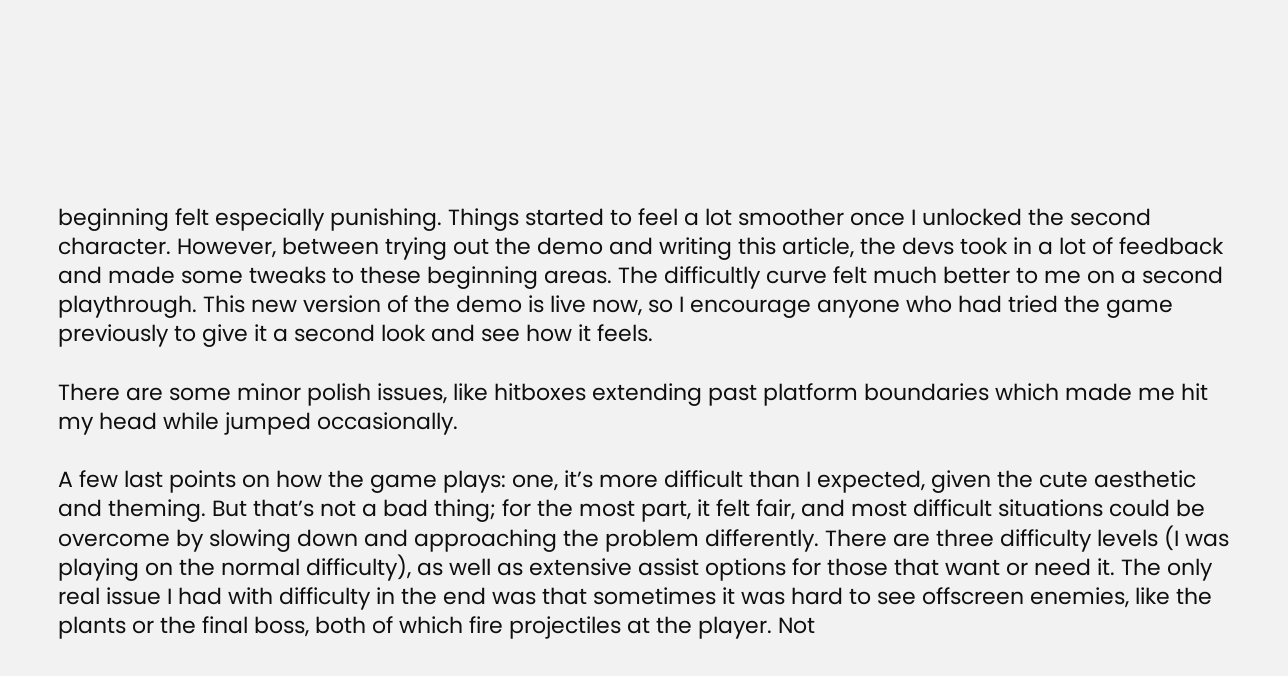beginning felt especially punishing. Things started to feel a lot smoother once I unlocked the second character. However, between trying out the demo and writing this article, the devs took in a lot of feedback and made some tweaks to these beginning areas. The difficultly curve felt much better to me on a second playthrough. This new version of the demo is live now, so I encourage anyone who had tried the game previously to give it a second look and see how it feels.

There are some minor polish issues, like hitboxes extending past platform boundaries which made me hit my head while jumped occasionally.

A few last points on how the game plays: one, it’s more difficult than I expected, given the cute aesthetic and theming. But that’s not a bad thing; for the most part, it felt fair, and most difficult situations could be overcome by slowing down and approaching the problem differently. There are three difficulty levels (I was playing on the normal difficulty), as well as extensive assist options for those that want or need it. The only real issue I had with difficulty in the end was that sometimes it was hard to see offscreen enemies, like the plants or the final boss, both of which fire projectiles at the player. Not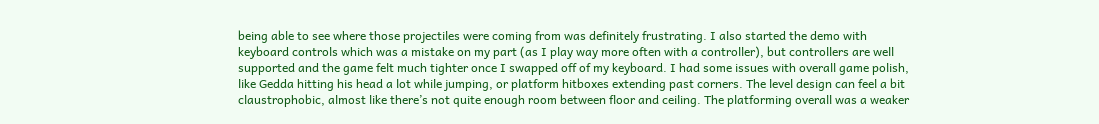being able to see where those projectiles were coming from was definitely frustrating. I also started the demo with keyboard controls which was a mistake on my part (as I play way more often with a controller), but controllers are well supported and the game felt much tighter once I swapped off of my keyboard. I had some issues with overall game polish, like Gedda hitting his head a lot while jumping, or platform hitboxes extending past corners. The level design can feel a bit claustrophobic, almost like there’s not quite enough room between floor and ceiling. The platforming overall was a weaker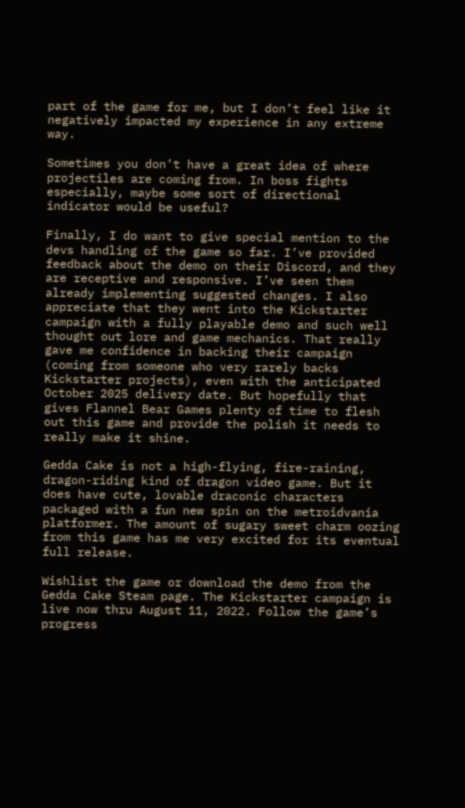part of the game for me, but I don’t feel like it negatively impacted my experience in any extreme way.

Sometimes you don’t have a great idea of where projectiles are coming from. In boss fights especially, maybe some sort of directional indicator would be useful?

Finally, I do want to give special mention to the devs handling of the game so far. I’ve provided feedback about the demo on their Discord, and they are receptive and responsive. I’ve seen them already implementing suggested changes. I also appreciate that they went into the Kickstarter campaign with a fully playable demo and such well thought out lore and game mechanics. That really gave me confidence in backing their campaign (coming from someone who very rarely backs Kickstarter projects), even with the anticipated October 2025 delivery date. But hopefully that gives Flannel Bear Games plenty of time to flesh out this game and provide the polish it needs to really make it shine.

Gedda Cake is not a high-flying, fire-raining, dragon-riding kind of dragon video game. But it does have cute, lovable draconic characters packaged with a fun new spin on the metroidvania platformer. The amount of sugary sweet charm oozing from this game has me very excited for its eventual full release.

Wishlist the game or download the demo from the Gedda Cake Steam page. The Kickstarter campaign is live now thru August 11, 2022. Follow the game’s progress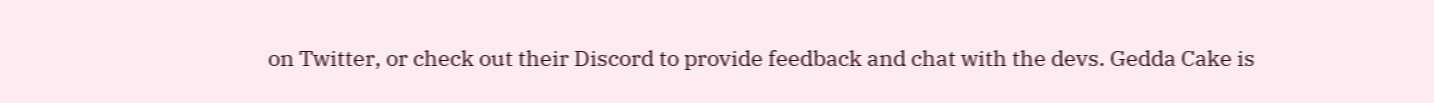on Twitter, or check out their Discord to provide feedback and chat with the devs. Gedda Cake is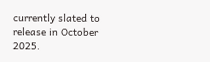currently slated to release in October 2025.